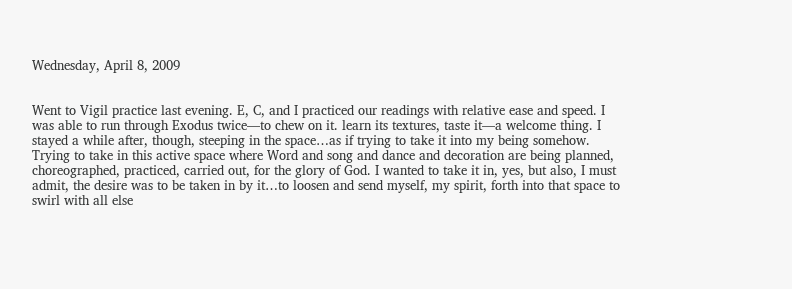Wednesday, April 8, 2009


Went to Vigil practice last evening. E, C, and I practiced our readings with relative ease and speed. I was able to run through Exodus twice—to chew on it. learn its textures, taste it—a welcome thing. I stayed a while after, though, steeping in the space…as if trying to take it into my being somehow. Trying to take in this active space where Word and song and dance and decoration are being planned, choreographed, practiced, carried out, for the glory of God. I wanted to take it in, yes, but also, I must admit, the desire was to be taken in by it…to loosen and send myself, my spirit, forth into that space to swirl with all else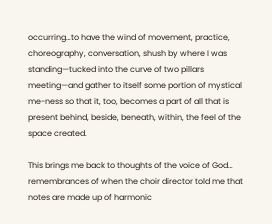occurring…to have the wind of movement, practice, choreography, conversation, shush by where I was standing—tucked into the curve of two pillars meeting—and gather to itself some portion of mystical me-ness so that it, too, becomes a part of all that is present behind, beside, beneath, within, the feel of the space created.

This brings me back to thoughts of the voice of God… remembrances of when the choir director told me that notes are made up of harmonic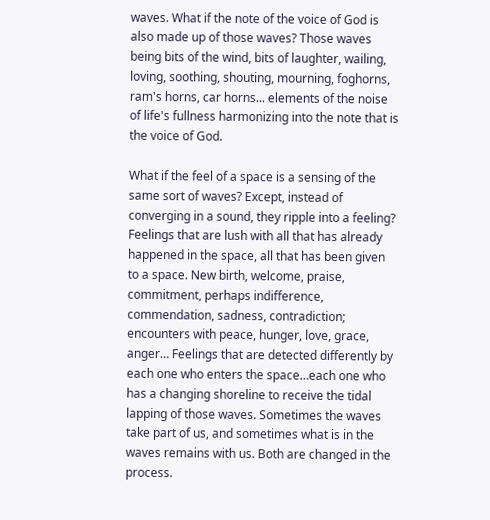waves. What if the note of the voice of God is also made up of those waves? Those waves being bits of the wind, bits of laughter, wailing, loving, soothing, shouting, mourning, foghorns, ram's horns, car horns... elements of the noise of life's fullness harmonizing into the note that is the voice of God.

What if the feel of a space is a sensing of the same sort of waves? Except, instead of converging in a sound, they ripple into a feeling? Feelings that are lush with all that has already happened in the space, all that has been given to a space. New birth, welcome, praise, commitment, perhaps indifference, commendation, sadness, contradiction; encounters with peace, hunger, love, grace, anger… Feelings that are detected differently by each one who enters the space…each one who has a changing shoreline to receive the tidal lapping of those waves. Sometimes the waves take part of us, and sometimes what is in the waves remains with us. Both are changed in the process.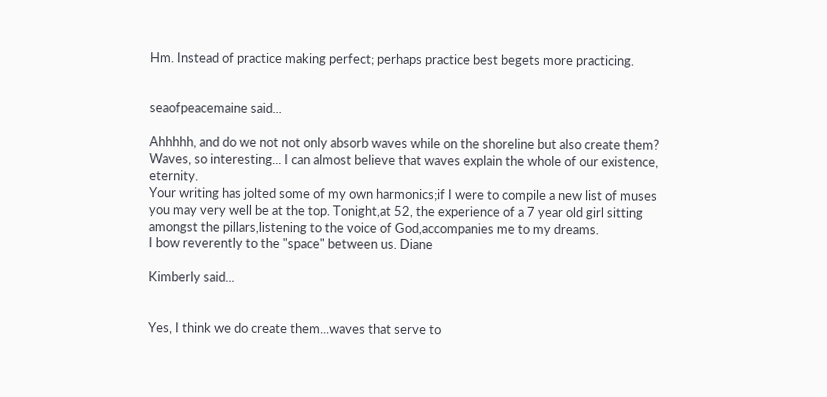Hm. Instead of practice making perfect; perhaps practice best begets more practicing.


seaofpeacemaine said...

Ahhhhh, and do we not not only absorb waves while on the shoreline but also create them? Waves, so interesting... I can almost believe that waves explain the whole of our existence, eternity.
Your writing has jolted some of my own harmonics;if I were to compile a new list of muses you may very well be at the top. Tonight,at 52, the experience of a 7 year old girl sitting amongst the pillars,listening to the voice of God,accompanies me to my dreams.
I bow reverently to the "space" between us. Diane

Kimberly said...


Yes, I think we do create them...waves that serve to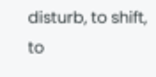disturb, to shift, to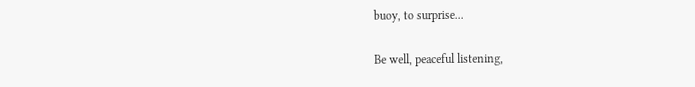buoy, to surprise...

Be well, peaceful listening,